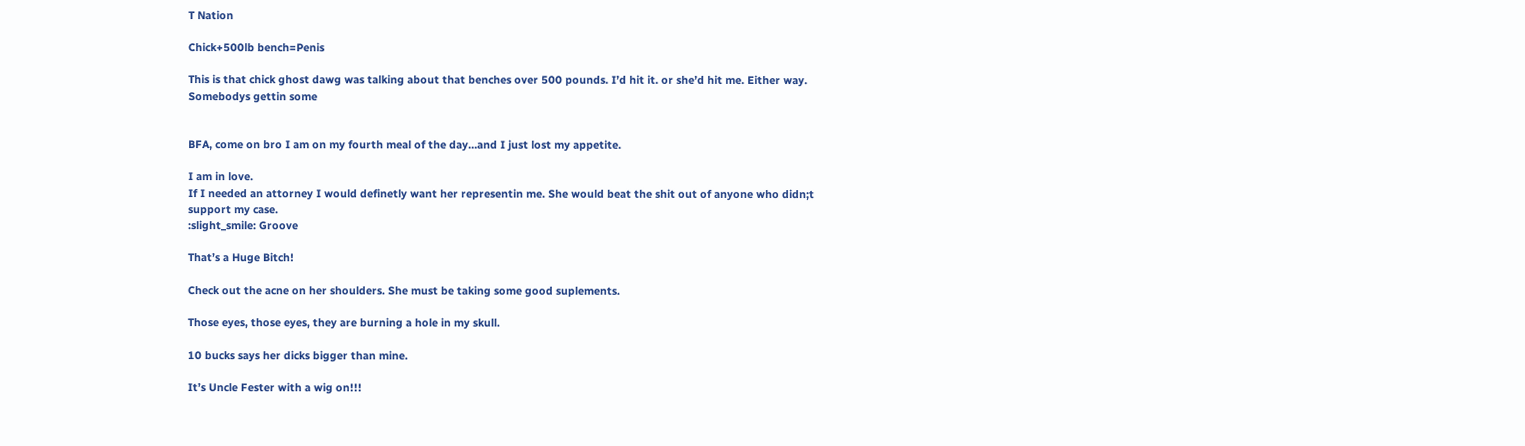T Nation

Chick+500lb bench=Penis

This is that chick ghost dawg was talking about that benches over 500 pounds. I’d hit it. or she’d hit me. Either way. Somebodys gettin some


BFA, come on bro I am on my fourth meal of the day…and I just lost my appetite.

I am in love.
If I needed an attorney I would definetly want her representin me. She would beat the shit out of anyone who didn;t support my case.
:slight_smile: Groove

That’s a Huge Bitch!

Check out the acne on her shoulders. She must be taking some good suplements.

Those eyes, those eyes, they are burning a hole in my skull.

10 bucks says her dicks bigger than mine.

It’s Uncle Fester with a wig on!!!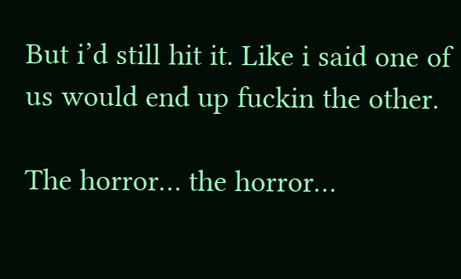But i’d still hit it. Like i said one of us would end up fuckin the other.

The horror… the horror…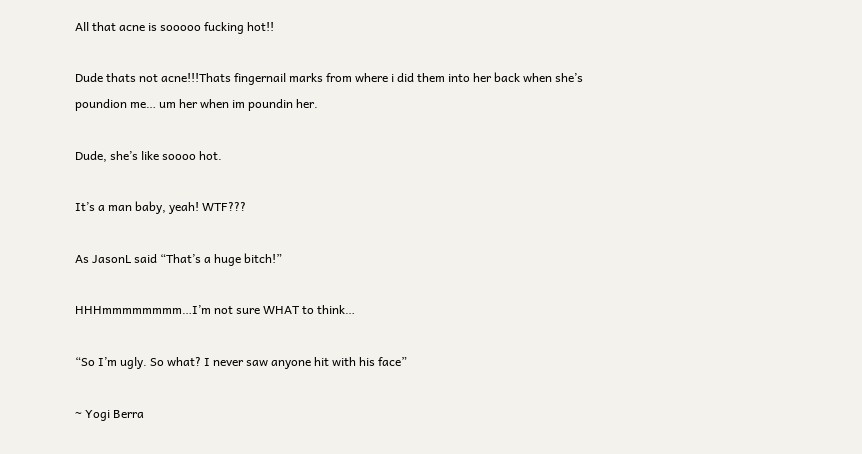All that acne is sooooo fucking hot!!

Dude thats not acne!!!Thats fingernail marks from where i did them into her back when she’s poundion me… um her when im poundin her.

Dude, she’s like soooo hot.

It’s a man baby, yeah! WTF???

As JasonL said “That’s a huge bitch!”

HHHmmmmmmmm…I’m not sure WHAT to think…

“So I’m ugly. So what? I never saw anyone hit with his face”

~ Yogi Berra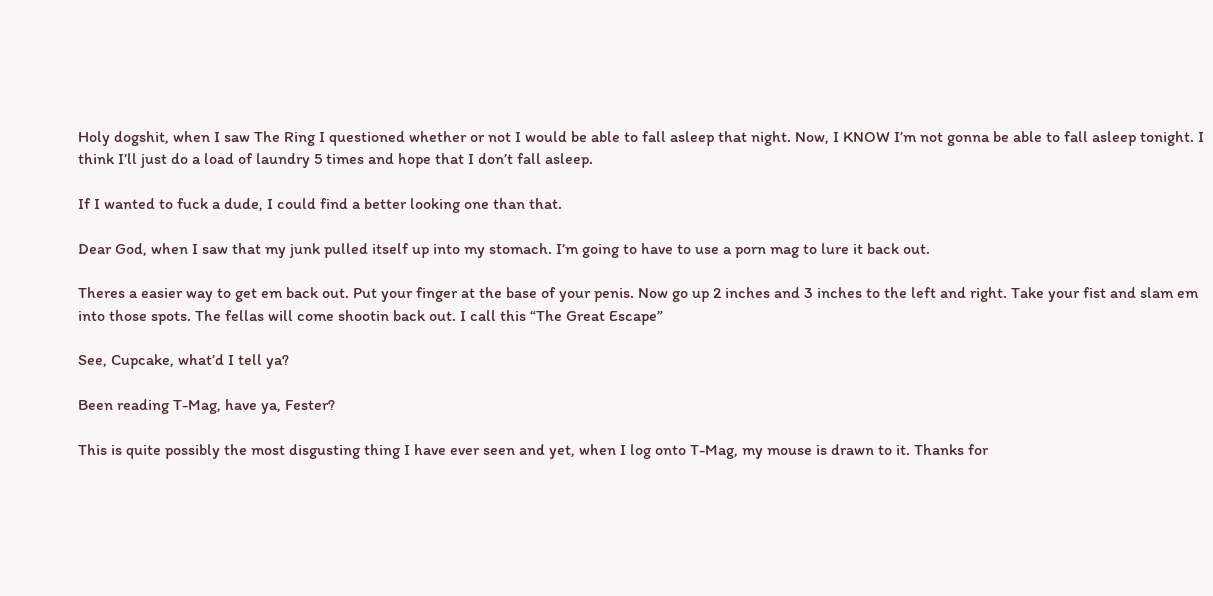Holy dogshit, when I saw The Ring I questioned whether or not I would be able to fall asleep that night. Now, I KNOW I’m not gonna be able to fall asleep tonight. I think I’ll just do a load of laundry 5 times and hope that I don’t fall asleep.

If I wanted to fuck a dude, I could find a better looking one than that.

Dear God, when I saw that my junk pulled itself up into my stomach. I’m going to have to use a porn mag to lure it back out.

Theres a easier way to get em back out. Put your finger at the base of your penis. Now go up 2 inches and 3 inches to the left and right. Take your fist and slam em into those spots. The fellas will come shootin back out. I call this “The Great Escape”

See, Cupcake, what’d I tell ya?

Been reading T-Mag, have ya, Fester?

This is quite possibly the most disgusting thing I have ever seen and yet, when I log onto T-Mag, my mouse is drawn to it. Thanks for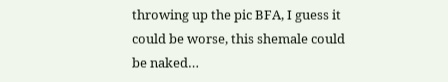throwing up the pic BFA, I guess it could be worse, this shemale could be naked…